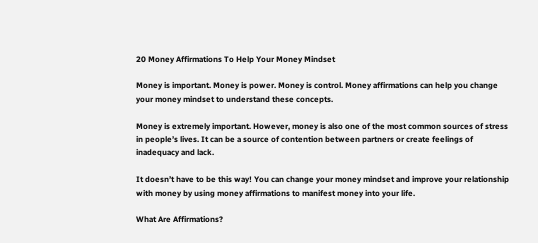20 Money Affirmations To Help Your Money Mindset

Money is important. Money is power. Money is control. Money affirmations can help you change your money mindset to understand these concepts.

Money is extremely important. However, money is also one of the most common sources of stress in people’s lives. It can be a source of contention between partners or create feelings of inadequacy and lack.

It doesn’t have to be this way! You can change your money mindset and improve your relationship with money by using money affirmations to manifest money into your life.

What Are Affirmations?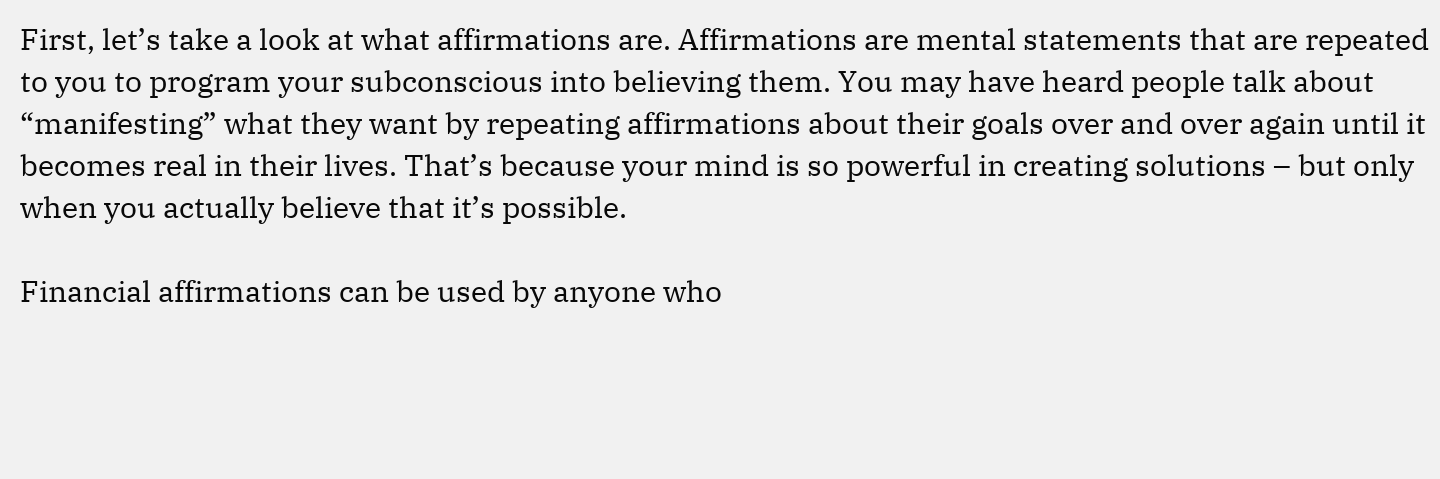First, let’s take a look at what affirmations are. Affirmations are mental statements that are repeated to you to program your subconscious into believing them. You may have heard people talk about “manifesting” what they want by repeating affirmations about their goals over and over again until it becomes real in their lives. That’s because your mind is so powerful in creating solutions – but only when you actually believe that it’s possible.

Financial affirmations can be used by anyone who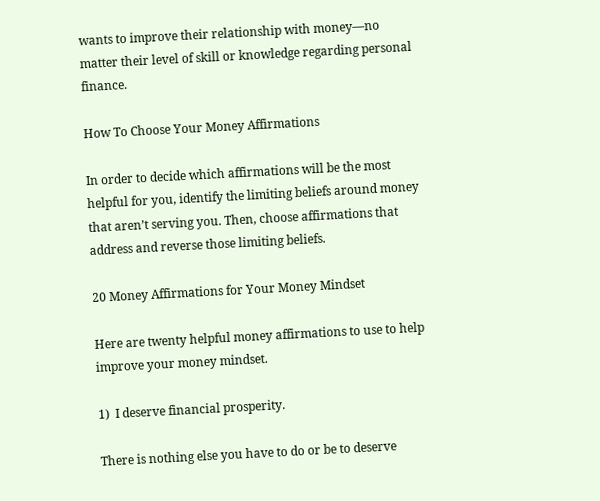wants to improve their relationship with money—no matter their level of skill or knowledge regarding personal finance.

How To Choose Your Money Affirmations

In order to decide which affirmations will be the most helpful for you, identify the limiting beliefs around money that aren’t serving you. Then, choose affirmations that address and reverse those limiting beliefs.

20 Money Affirmations for Your Money Mindset

Here are twenty helpful money affirmations to use to help improve your money mindset.

1)  I deserve financial prosperity.

There is nothing else you have to do or be to deserve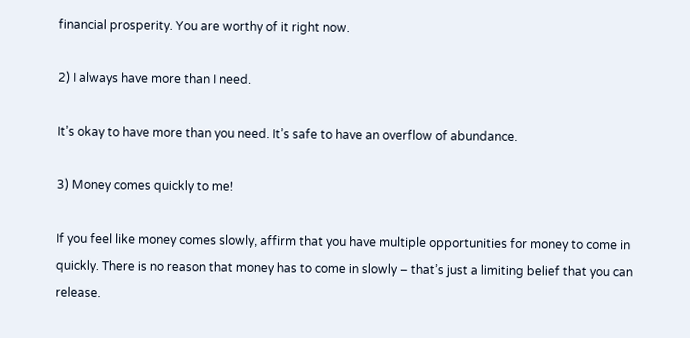financial prosperity. You are worthy of it right now.

2) I always have more than I need.

It’s okay to have more than you need. It’s safe to have an overflow of abundance.

3) Money comes quickly to me!

If you feel like money comes slowly, affirm that you have multiple opportunities for money to come in quickly. There is no reason that money has to come in slowly – that’s just a limiting belief that you can release.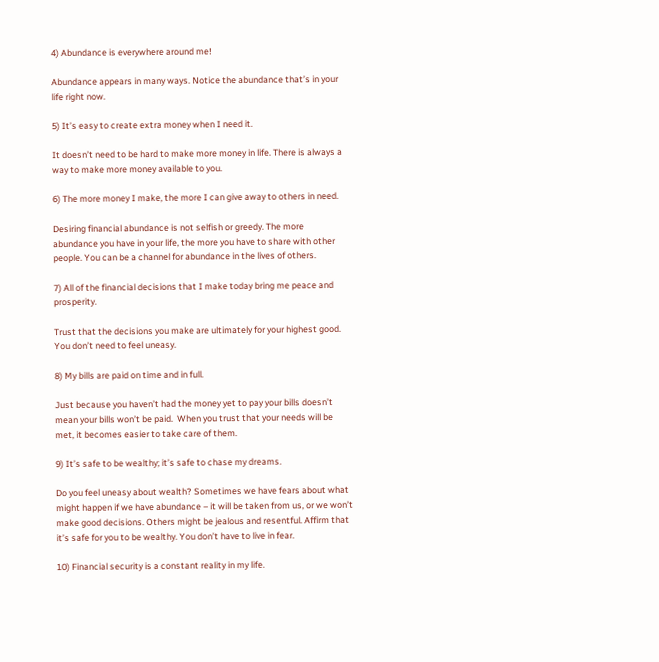4) Abundance is everywhere around me!

Abundance appears in many ways. Notice the abundance that’s in your life right now.

5) It’s easy to create extra money when I need it.

It doesn’t need to be hard to make more money in life. There is always a way to make more money available to you.

6) The more money I make, the more I can give away to others in need.

Desiring financial abundance is not selfish or greedy. The more abundance you have in your life, the more you have to share with other people. You can be a channel for abundance in the lives of others.

7) All of the financial decisions that I make today bring me peace and prosperity.

Trust that the decisions you make are ultimately for your highest good. You don’t need to feel uneasy.

8) My bills are paid on time and in full.

Just because you haven’t had the money yet to pay your bills doesn’t mean your bills won’t be paid.  When you trust that your needs will be met, it becomes easier to take care of them.

9) It’s safe to be wealthy; it’s safe to chase my dreams.

Do you feel uneasy about wealth? Sometimes we have fears about what might happen if we have abundance – it will be taken from us, or we won’t make good decisions. Others might be jealous and resentful. Affirm that it’s safe for you to be wealthy. You don’t have to live in fear.

10) Financial security is a constant reality in my life.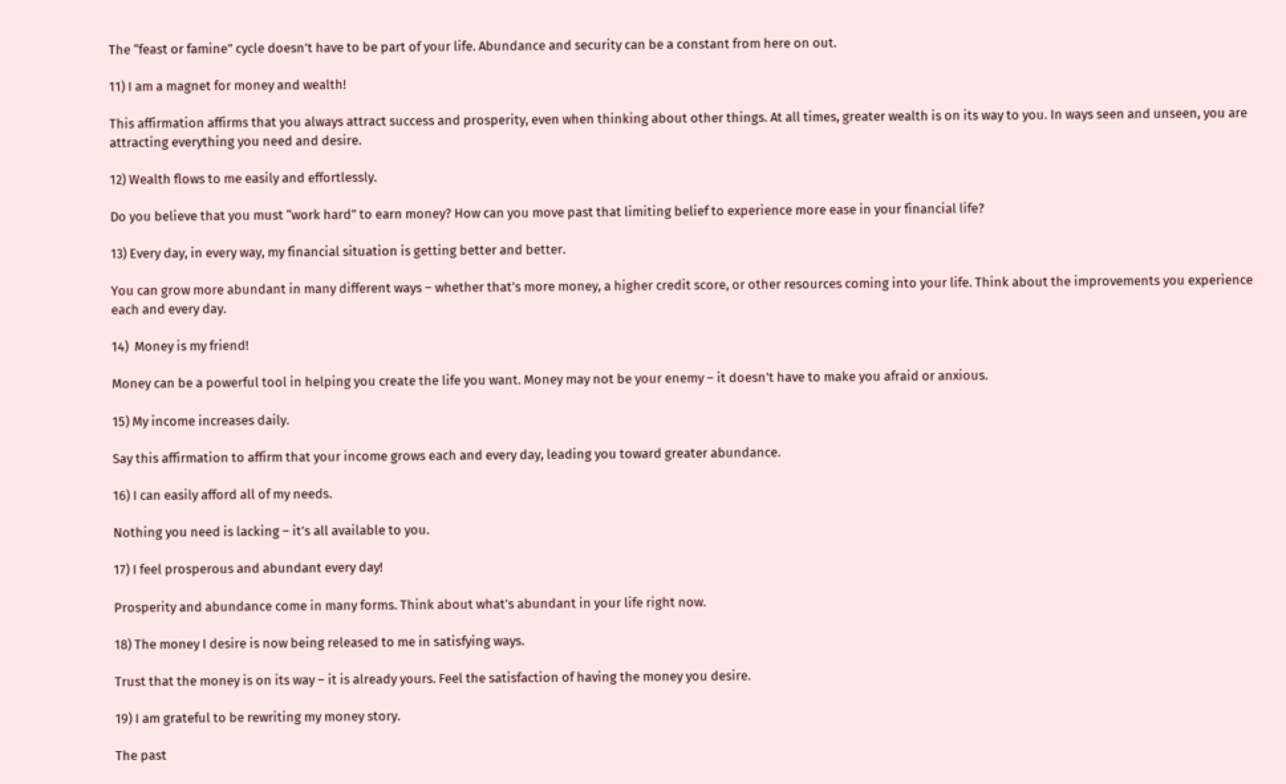The “feast or famine” cycle doesn’t have to be part of your life. Abundance and security can be a constant from here on out.

11) I am a magnet for money and wealth!

This affirmation affirms that you always attract success and prosperity, even when thinking about other things. At all times, greater wealth is on its way to you. In ways seen and unseen, you are attracting everything you need and desire.

12) Wealth flows to me easily and effortlessly.

Do you believe that you must “work hard” to earn money? How can you move past that limiting belief to experience more ease in your financial life?

13) Every day, in every way, my financial situation is getting better and better.

You can grow more abundant in many different ways – whether that’s more money, a higher credit score, or other resources coming into your life. Think about the improvements you experience each and every day.

14)  Money is my friend!

Money can be a powerful tool in helping you create the life you want. Money may not be your enemy – it doesn’t have to make you afraid or anxious.

15) My income increases daily.

Say this affirmation to affirm that your income grows each and every day, leading you toward greater abundance.

16) I can easily afford all of my needs.

Nothing you need is lacking – it’s all available to you.

17) I feel prosperous and abundant every day!

Prosperity and abundance come in many forms. Think about what’s abundant in your life right now.

18) The money I desire is now being released to me in satisfying ways.

Trust that the money is on its way – it is already yours. Feel the satisfaction of having the money you desire.

19) I am grateful to be rewriting my money story.

The past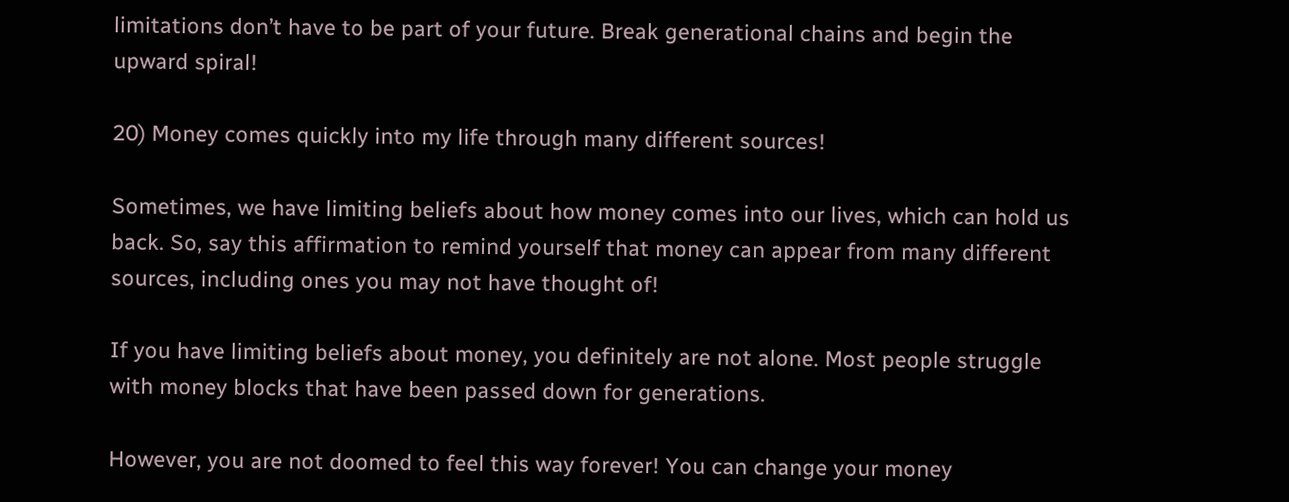limitations don’t have to be part of your future. Break generational chains and begin the upward spiral!

20) Money comes quickly into my life through many different sources!

Sometimes, we have limiting beliefs about how money comes into our lives, which can hold us back. So, say this affirmation to remind yourself that money can appear from many different sources, including ones you may not have thought of!

If you have limiting beliefs about money, you definitely are not alone. Most people struggle with money blocks that have been passed down for generations.

However, you are not doomed to feel this way forever! You can change your money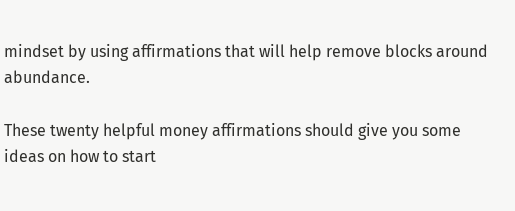mindset by using affirmations that will help remove blocks around abundance.

These twenty helpful money affirmations should give you some ideas on how to start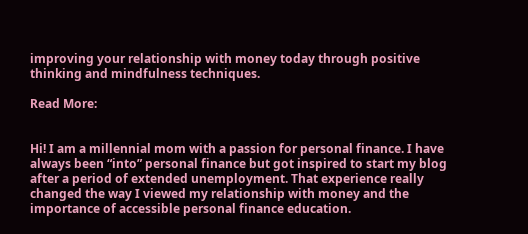improving your relationship with money today through positive thinking and mindfulness techniques.

Read More:


Hi! I am a millennial mom with a passion for personal finance. I have always been “into” personal finance but got inspired to start my blog after a period of extended unemployment. That experience really changed the way I viewed my relationship with money and the importance of accessible personal finance education.